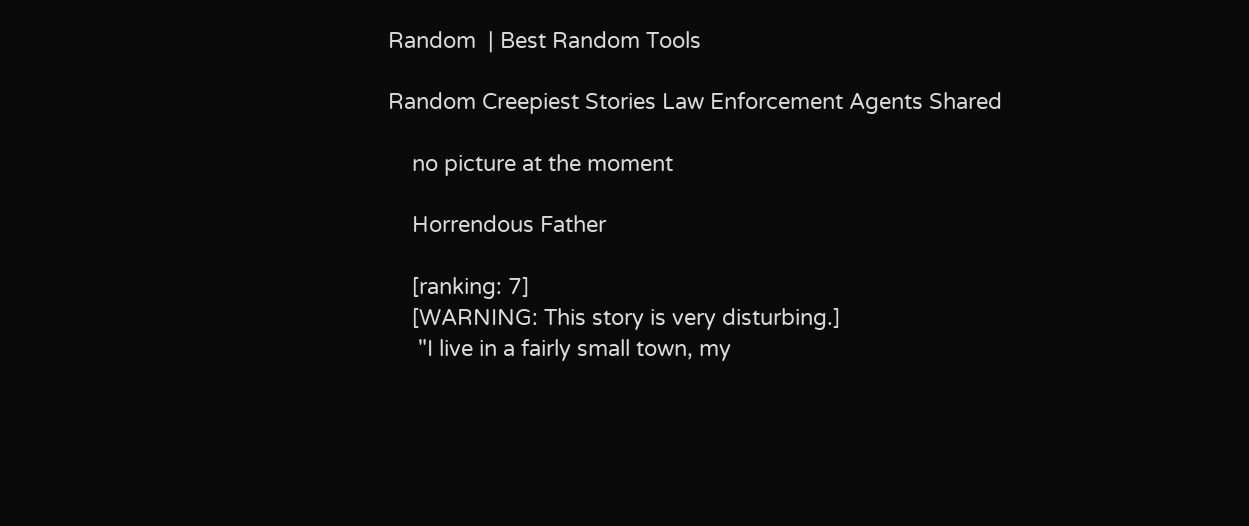Random  | Best Random Tools

Random Creepiest Stories Law Enforcement Agents Shared

    no picture at the moment

    Horrendous Father

    [ranking: 7]
    [WARNING: This story is very disturbing.]
     "I live in a fairly small town, my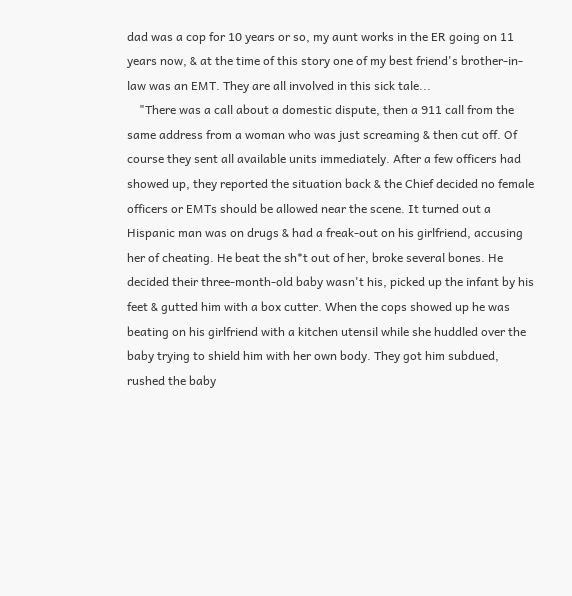dad was a cop for 10 years or so, my aunt works in the ER going on 11 years now, & at the time of this story one of my best friend's brother-in-law was an EMT. They are all involved in this sick tale...
    "There was a call about a domestic dispute, then a 911 call from the same address from a woman who was just screaming & then cut off. Of course they sent all available units immediately. After a few officers had showed up, they reported the situation back & the Chief decided no female officers or EMTs should be allowed near the scene. It turned out a Hispanic man was on drugs & had a freak-out on his girlfriend, accusing her of cheating. He beat the sh*t out of her, broke several bones. He decided their three-month-old baby wasn't his, picked up the infant by his feet & gutted him with a box cutter. When the cops showed up he was beating on his girlfriend with a kitchen utensil while she huddled over the baby trying to shield him with her own body. They got him subdued, rushed the baby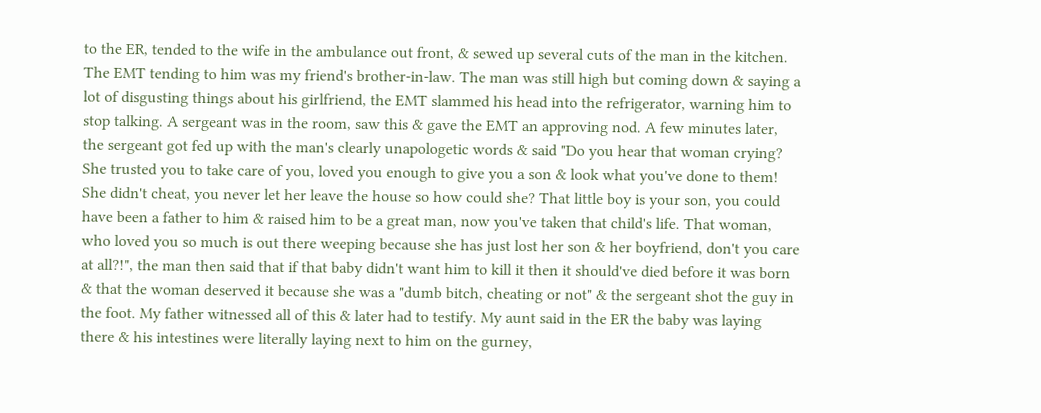to the ER, tended to the wife in the ambulance out front, & sewed up several cuts of the man in the kitchen. The EMT tending to him was my friend's brother-in-law. The man was still high but coming down & saying a lot of disgusting things about his girlfriend, the EMT slammed his head into the refrigerator, warning him to stop talking. A sergeant was in the room, saw this & gave the EMT an approving nod. A few minutes later, the sergeant got fed up with the man's clearly unapologetic words & said "Do you hear that woman crying? She trusted you to take care of you, loved you enough to give you a son & look what you've done to them! She didn't cheat, you never let her leave the house so how could she? That little boy is your son, you could have been a father to him & raised him to be a great man, now you've taken that child's life. That woman, who loved you so much is out there weeping because she has just lost her son & her boyfriend, don't you care at all?!", the man then said that if that baby didn't want him to kill it then it should've died before it was born & that the woman deserved it because she was a "dumb bitch, cheating or not" & the sergeant shot the guy in the foot. My father witnessed all of this & later had to testify. My aunt said in the ER the baby was laying there & his intestines were literally laying next to him on the gurney,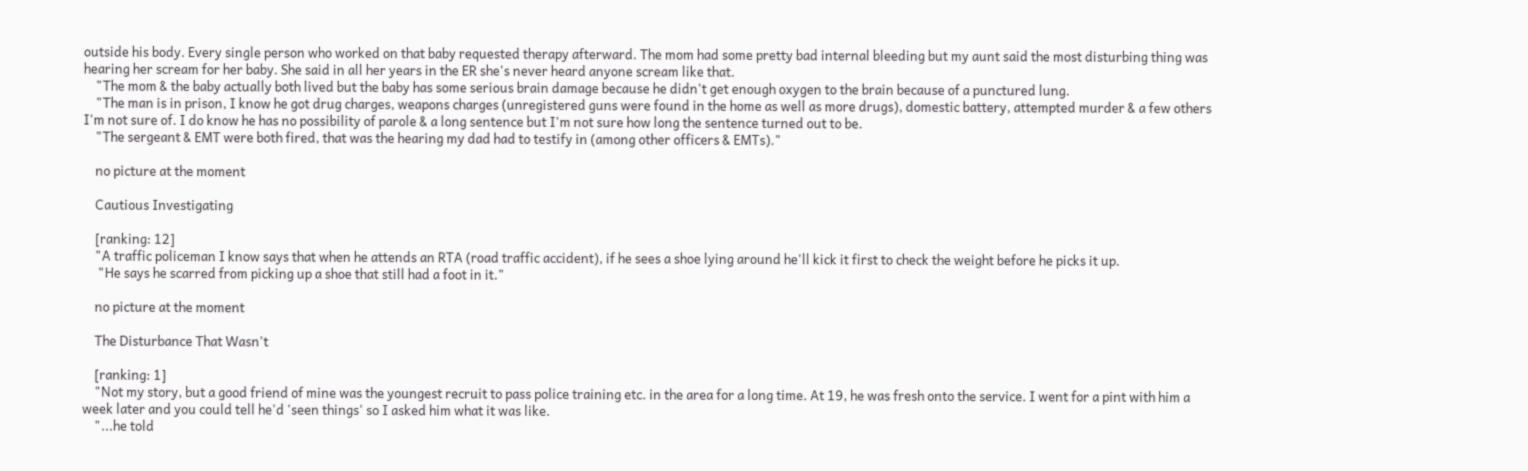outside his body. Every single person who worked on that baby requested therapy afterward. The mom had some pretty bad internal bleeding but my aunt said the most disturbing thing was hearing her scream for her baby. She said in all her years in the ER she's never heard anyone scream like that.
    "The mom & the baby actually both lived but the baby has some serious brain damage because he didn't get enough oxygen to the brain because of a punctured lung.
    "The man is in prison, I know he got drug charges, weapons charges (unregistered guns were found in the home as well as more drugs), domestic battery, attempted murder & a few others I'm not sure of. I do know he has no possibility of parole & a long sentence but I'm not sure how long the sentence turned out to be.
    "The sergeant & EMT were both fired, that was the hearing my dad had to testify in (among other officers & EMTs)."

    no picture at the moment

    Cautious Investigating

    [ranking: 12]
    "A traffic policeman I know says that when he attends an RTA (road traffic accident), if he sees a shoe lying around he'll kick it first to check the weight before he picks it up.
     "He says he scarred from picking up a shoe that still had a foot in it."

    no picture at the moment

    The Disturbance That Wasn't

    [ranking: 1]
    "Not my story, but a good friend of mine was the youngest recruit to pass police training etc. in the area for a long time. At 19, he was fresh onto the service. I went for a pint with him a week later and you could tell he'd 'seen things' so I asked him what it was like.
    "...he told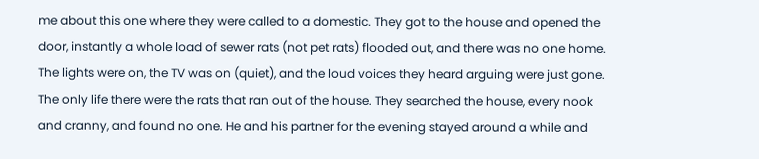me about this one where they were called to a domestic. They got to the house and opened the door, instantly a whole load of sewer rats (not pet rats) flooded out, and there was no one home. The lights were on, the TV was on (quiet), and the loud voices they heard arguing were just gone. The only life there were the rats that ran out of the house. They searched the house, every nook and cranny, and found no one. He and his partner for the evening stayed around a while and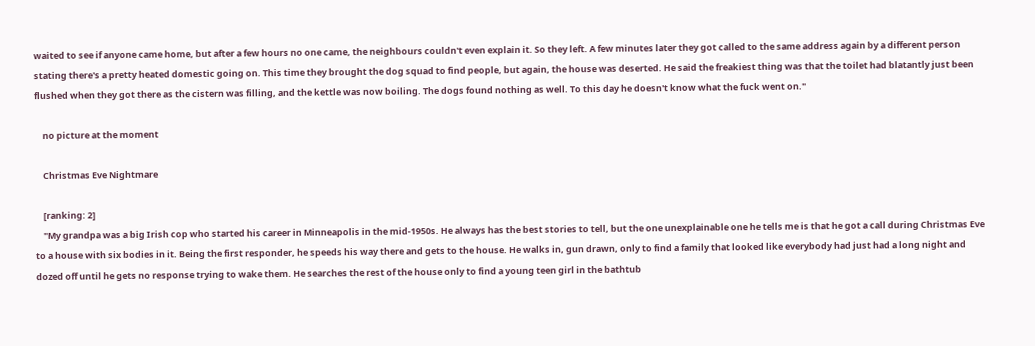waited to see if anyone came home, but after a few hours no one came, the neighbours couldn't even explain it. So they left. A few minutes later they got called to the same address again by a different person stating there's a pretty heated domestic going on. This time they brought the dog squad to find people, but again, the house was deserted. He said the freakiest thing was that the toilet had blatantly just been flushed when they got there as the cistern was filling, and the kettle was now boiling. The dogs found nothing as well. To this day he doesn't know what the fuck went on."

    no picture at the moment

    Christmas Eve Nightmare

    [ranking: 2]
    "My grandpa was a big Irish cop who started his career in Minneapolis in the mid-1950s. He always has the best stories to tell, but the one unexplainable one he tells me is that he got a call during Christmas Eve to a house with six bodies in it. Being the first responder, he speeds his way there and gets to the house. He walks in, gun drawn, only to find a family that looked like everybody had just had a long night and dozed off until he gets no response trying to wake them. He searches the rest of the house only to find a young teen girl in the bathtub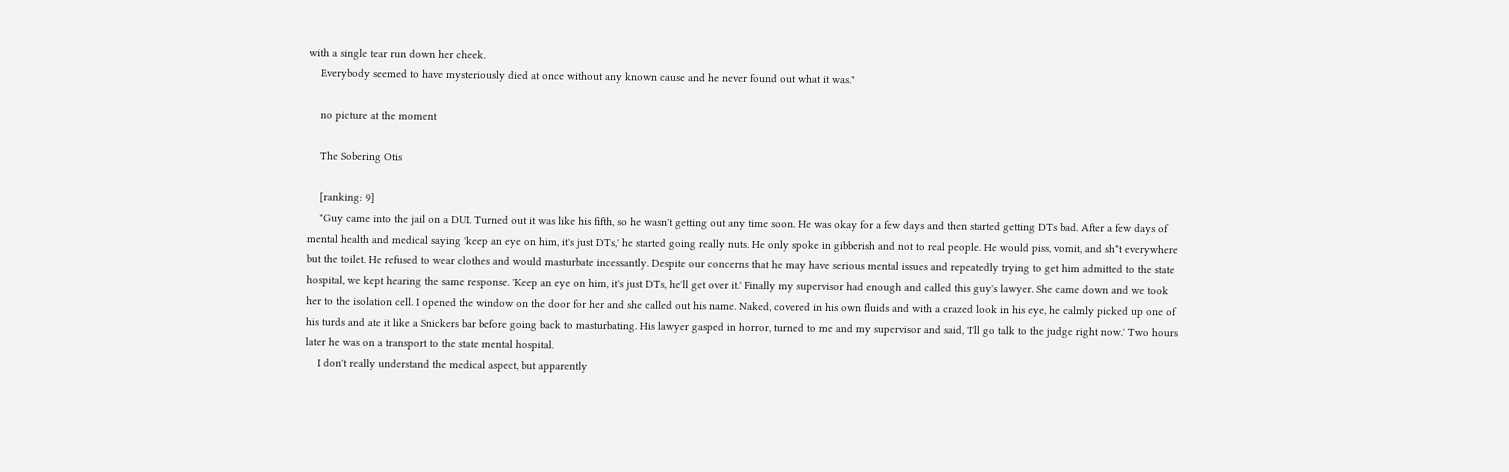with a single tear run down her cheek.
    Everybody seemed to have mysteriously died at once without any known cause and he never found out what it was."

    no picture at the moment

    The Sobering Otis

    [ranking: 9]
    "Guy came into the jail on a DUI. Turned out it was like his fifth, so he wasn't getting out any time soon. He was okay for a few days and then started getting DTs bad. After a few days of mental health and medical saying 'keep an eye on him, it's just DTs,' he started going really nuts. He only spoke in gibberish and not to real people. He would piss, vomit, and sh*t everywhere but the toilet. He refused to wear clothes and would masturbate incessantly. Despite our concerns that he may have serious mental issues and repeatedly trying to get him admitted to the state hospital, we kept hearing the same response. 'Keep an eye on him, it's just DTs, he'll get over it.' Finally my supervisor had enough and called this guy's lawyer. She came down and we took her to the isolation cell. I opened the window on the door for her and she called out his name. Naked, covered in his own fluids and with a crazed look in his eye, he calmly picked up one of his turds and ate it like a Snickers bar before going back to masturbating. His lawyer gasped in horror, turned to me and my supervisor and said, 'I'll go talk to the judge right now.' Two hours later he was on a transport to the state mental hospital.
    I don't really understand the medical aspect, but apparently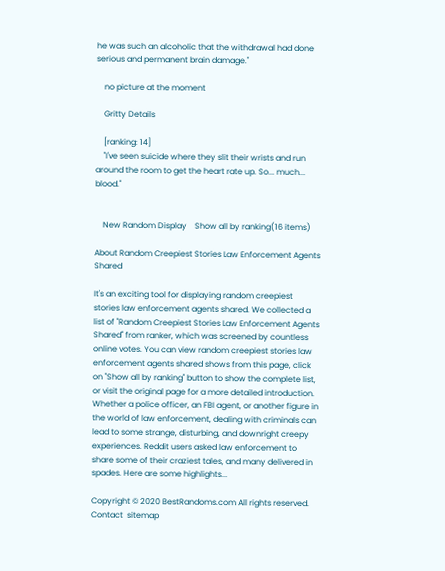he was such an alcoholic that the withdrawal had done serious and permanent brain damage."

    no picture at the moment

    Gritty Details

    [ranking: 14]
    "I've seen suicide where they slit their wrists and run around the room to get the heart rate up. So... much... blood."


    New Random Display    Show all by ranking(16 items)

About Random Creepiest Stories Law Enforcement Agents Shared

It's an exciting tool for displaying random creepiest stories law enforcement agents shared. We collected a list of "Random Creepiest Stories Law Enforcement Agents Shared" from ranker, which was screened by countless online votes. You can view random creepiest stories law enforcement agents shared shows from this page, click on "Show all by ranking" button to show the complete list, or visit the original page for a more detailed introduction.
Whether a police officer, an FBI agent, or another figure in the world of law enforcement, dealing with criminals can lead to some strange, disturbing, and downright creepy experiences. Reddit users asked law enforcement to share some of their craziest tales, and many delivered in spades. Here are some highlights...

Copyright © 2020 BestRandoms.com All rights reserved.
Contact  sitemap